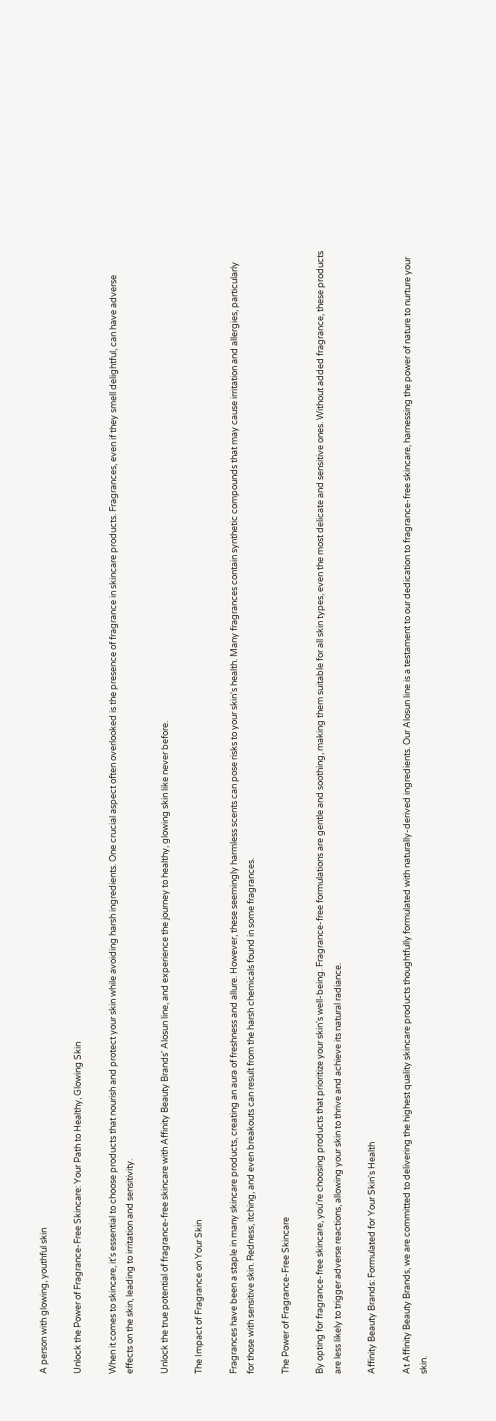A person with glowing, youthful skin

Unlock the Power of Fragrance-Free Skincare: Your Path to Healthy, Glowing Skin

When it comes to skincare, it's essential to choose products that nourish and protect your skin while avoiding harsh ingredients. One crucial aspect often overlooked is the presence of fragrance in skincare products. Fragrances, even if they smell delightful, can have adverse effects on the skin, leading to irritation and sensitivity.

Unlock the true potential of fragrance-free skincare with Affinity Beauty Brands' Alosun line, and experience the journey to healthy, glowing skin like never before.

The Impact of Fragrance on Your Skin

Fragrances have been a staple in many skincare products, creating an aura of freshness and allure. However, these seemingly harmless scents can pose risks to your skin's health. Many fragrances contain synthetic compounds that may cause irritation and allergies, particularly for those with sensitive skin. Redness, itching, and even breakouts can result from the harsh chemicals found in some fragrances.

The Power of Fragrance-Free Skincare

By opting for fragrance-free skincare, you're choosing products that prioritize your skin's well-being. Fragrance-free formulations are gentle and soothing, making them suitable for all skin types, even the most delicate and sensitive ones. Without added fragrance, these products are less likely to trigger adverse reactions, allowing your skin to thrive and achieve its natural radiance.

Affinity Beauty Brands: Formulated for Your Skin's Health

At Affinity Beauty Brands, we are committed to delivering the highest quality skincare products thoughtfully formulated with naturally-derived ingredients. Our Alosun line is a testament to our dedication to fragrance-free skincare, harnessing the power of nature to nurture your skin.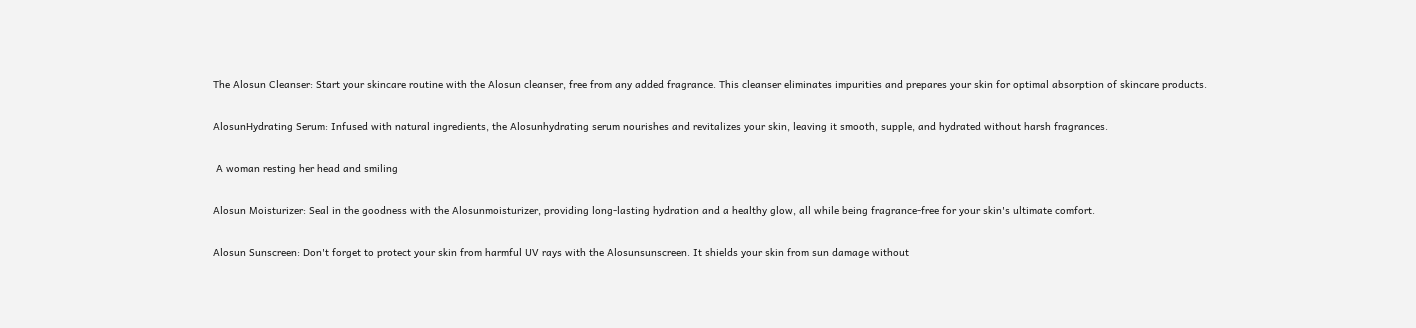The Alosun Cleanser: Start your skincare routine with the Alosun cleanser, free from any added fragrance. This cleanser eliminates impurities and prepares your skin for optimal absorption of skincare products.

AlosunHydrating Serum: Infused with natural ingredients, the Alosunhydrating serum nourishes and revitalizes your skin, leaving it smooth, supple, and hydrated without harsh fragrances.

 A woman resting her head and smiling

Alosun Moisturizer: Seal in the goodness with the Alosunmoisturizer, providing long-lasting hydration and a healthy glow, all while being fragrance-free for your skin's ultimate comfort.

Alosun Sunscreen: Don't forget to protect your skin from harmful UV rays with the Alosunsunscreen. It shields your skin from sun damage without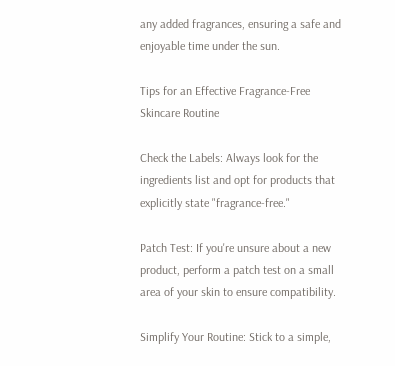any added fragrances, ensuring a safe and enjoyable time under the sun.

Tips for an Effective Fragrance-Free Skincare Routine

Check the Labels: Always look for the ingredients list and opt for products that explicitly state "fragrance-free."

Patch Test: If you're unsure about a new product, perform a patch test on a small area of your skin to ensure compatibility.

Simplify Your Routine: Stick to a simple,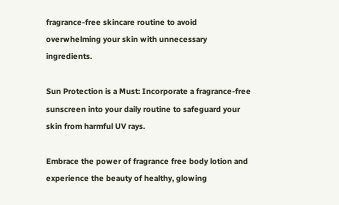fragrance-free skincare routine to avoid overwhelming your skin with unnecessary ingredients.

Sun Protection is a Must: Incorporate a fragrance-free sunscreen into your daily routine to safeguard your skin from harmful UV rays.

Embrace the power of fragrance free body lotion and experience the beauty of healthy, glowing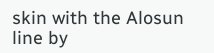skin with the Alosun line by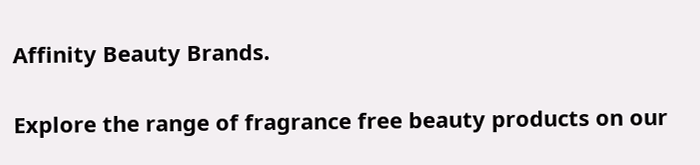Affinity Beauty Brands.

Explore the range of fragrance free beauty products on our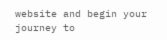website and begin your journey to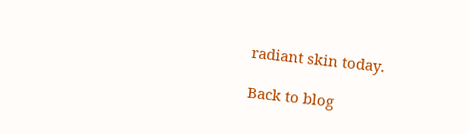radiant skin today.

Back to blog